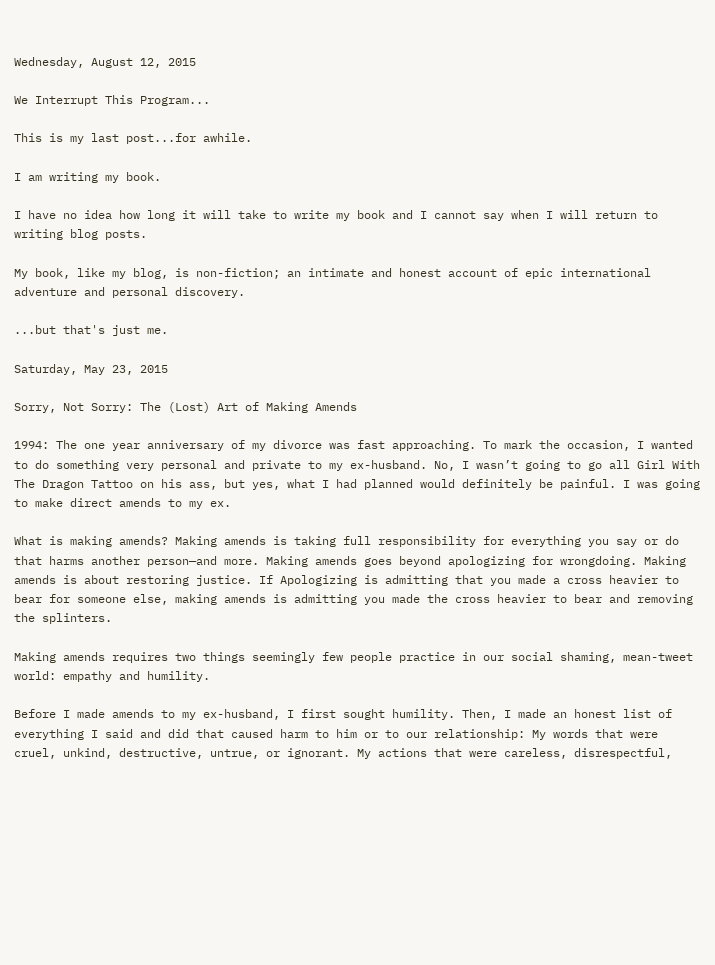Wednesday, August 12, 2015

We Interrupt This Program...

This is my last post...for awhile.

I am writing my book.

I have no idea how long it will take to write my book and I cannot say when I will return to writing blog posts.

My book, like my blog, is non-fiction; an intimate and honest account of epic international adventure and personal discovery.

...but that's just me.

Saturday, May 23, 2015

Sorry, Not Sorry: The (Lost) Art of Making Amends

1994: The one year anniversary of my divorce was fast approaching. To mark the occasion, I wanted to do something very personal and private to my ex-husband. No, I wasn’t going to go all Girl With The Dragon Tattoo on his ass, but yes, what I had planned would definitely be painful. I was going to make direct amends to my ex.

What is making amends? Making amends is taking full responsibility for everything you say or do that harms another person—and more. Making amends goes beyond apologizing for wrongdoing. Making amends is about restoring justice. If Apologizing is admitting that you made a cross heavier to bear for someone else, making amends is admitting you made the cross heavier to bear and removing the splinters.

Making amends requires two things seemingly few people practice in our social shaming, mean-tweet world: empathy and humility.

Before I made amends to my ex-husband, I first sought humility. Then, I made an honest list of everything I said and did that caused harm to him or to our relationship: My words that were cruel, unkind, destructive, untrue, or ignorant. My actions that were careless, disrespectful,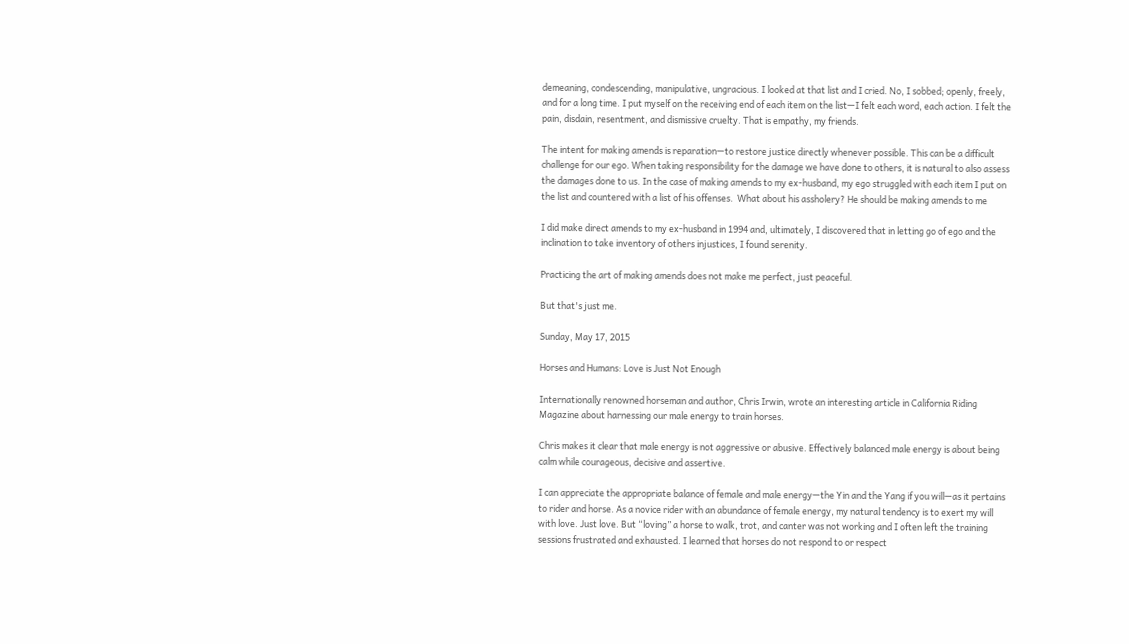demeaning, condescending, manipulative, ungracious. I looked at that list and I cried. No, I sobbed; openly, freely, and for a long time. I put myself on the receiving end of each item on the list—I felt each word, each action. I felt the pain, disdain, resentment, and dismissive cruelty. That is empathy, my friends.

The intent for making amends is reparation—to restore justice directly whenever possible. This can be a difficult challenge for our ego. When taking responsibility for the damage we have done to others, it is natural to also assess the damages done to us. In the case of making amends to my ex-husband, my ego struggled with each item I put on the list and countered with a list of his offenses.  What about his assholery? He should be making amends to me

I did make direct amends to my ex-husband in 1994 and, ultimately, I discovered that in letting go of ego and the inclination to take inventory of others injustices, I found serenity.

Practicing the art of making amends does not make me perfect, just peaceful.

But that's just me.

Sunday, May 17, 2015

Horses and Humans: Love is Just Not Enough

Internationally renowned horseman and author, Chris Irwin, wrote an interesting article in California Riding Magazine about harnessing our male energy to train horses.

Chris makes it clear that male energy is not aggressive or abusive. Effectively balanced male energy is about being calm while courageous, decisive and assertive.

I can appreciate the appropriate balance of female and male energy—the Yin and the Yang if you will—as it pertains to rider and horse. As a novice rider with an abundance of female energy, my natural tendency is to exert my will with love. Just love. But “loving” a horse to walk, trot, and canter was not working and I often left the training sessions frustrated and exhausted. I learned that horses do not respond to or respect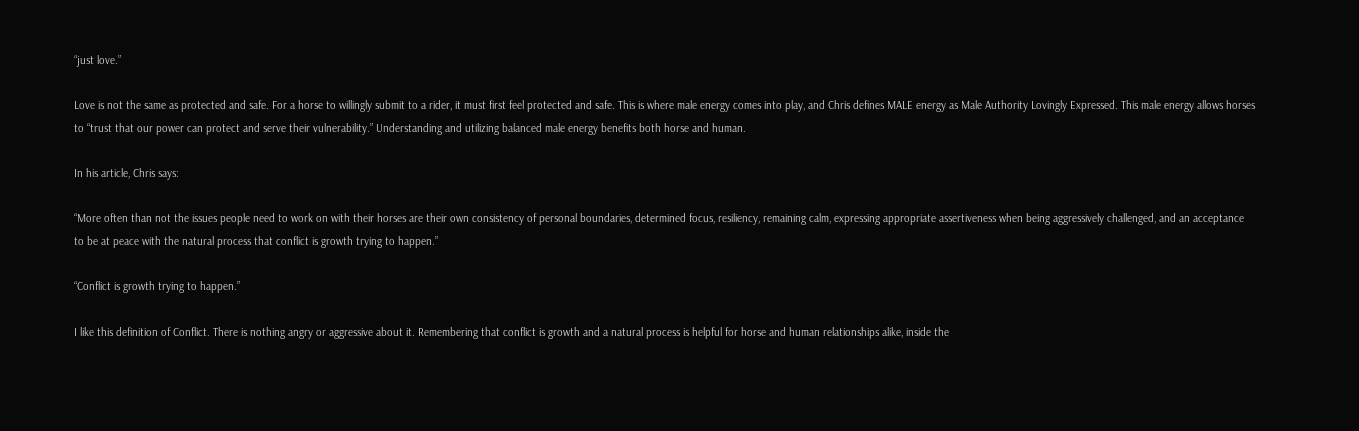“just love.”

Love is not the same as protected and safe. For a horse to willingly submit to a rider, it must first feel protected and safe. This is where male energy comes into play, and Chris defines MALE energy as Male Authority Lovingly Expressed. This male energy allows horses to “trust that our power can protect and serve their vulnerability.” Understanding and utilizing balanced male energy benefits both horse and human.

In his article, Chris says:

“More often than not the issues people need to work on with their horses are their own consistency of personal boundaries, determined focus, resiliency, remaining calm, expressing appropriate assertiveness when being aggressively challenged, and an acceptance to be at peace with the natural process that conflict is growth trying to happen.”

“Conflict is growth trying to happen.”

I like this definition of Conflict. There is nothing angry or aggressive about it. Remembering that conflict is growth and a natural process is helpful for horse and human relationships alike, inside the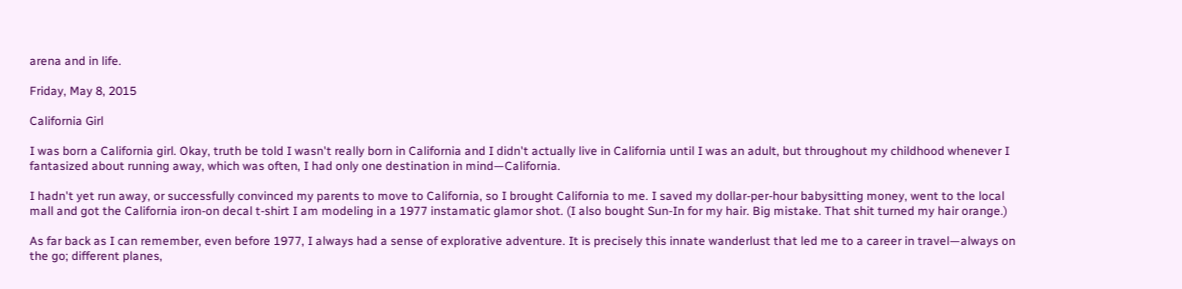arena and in life.

Friday, May 8, 2015

California Girl

I was born a California girl. Okay, truth be told I wasn't really born in California and I didn't actually live in California until I was an adult, but throughout my childhood whenever I fantasized about running away, which was often, I had only one destination in mind—California.

I hadn't yet run away, or successfully convinced my parents to move to California, so I brought California to me. I saved my dollar-per-hour babysitting money, went to the local mall and got the California iron-on decal t-shirt I am modeling in a 1977 instamatic glamor shot. (I also bought Sun-In for my hair. Big mistake. That shit turned my hair orange.)

As far back as I can remember, even before 1977, I always had a sense of explorative adventure. It is precisely this innate wanderlust that led me to a career in travel—always on the go; different planes,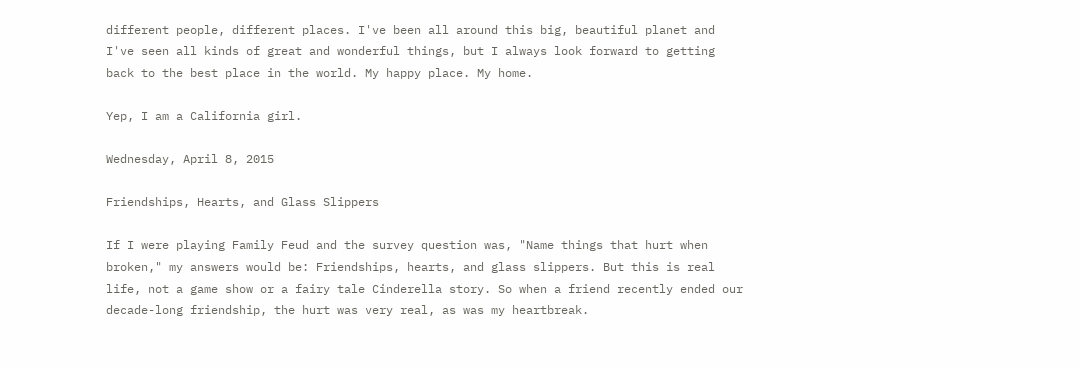different people, different places. I've been all around this big, beautiful planet and I've seen all kinds of great and wonderful things, but I always look forward to getting back to the best place in the world. My happy place. My home.

Yep, I am a California girl.

Wednesday, April 8, 2015

Friendships, Hearts, and Glass Slippers

If I were playing Family Feud and the survey question was, "Name things that hurt when broken," my answers would be: Friendships, hearts, and glass slippers. But this is real life, not a game show or a fairy tale Cinderella story. So when a friend recently ended our decade-long friendship, the hurt was very real, as was my heartbreak.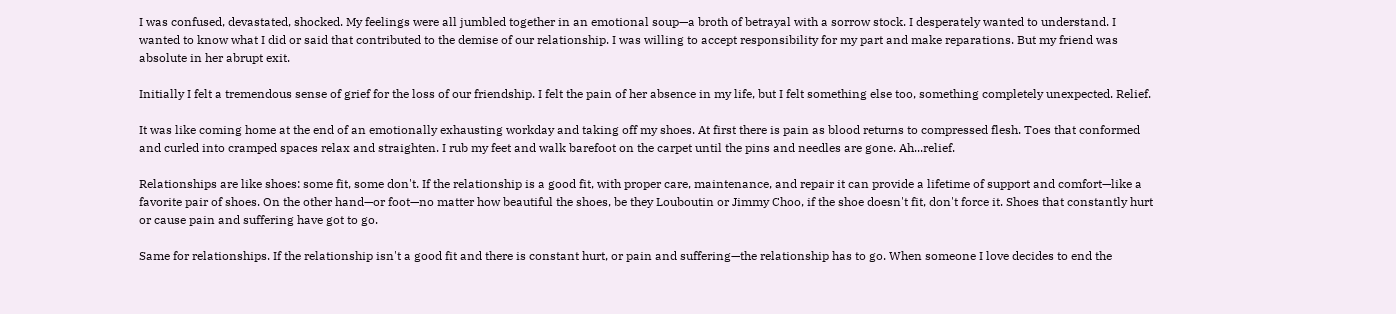I was confused, devastated, shocked. My feelings were all jumbled together in an emotional soup—a broth of betrayal with a sorrow stock. I desperately wanted to understand. I wanted to know what I did or said that contributed to the demise of our relationship. I was willing to accept responsibility for my part and make reparations. But my friend was absolute in her abrupt exit.

Initially I felt a tremendous sense of grief for the loss of our friendship. I felt the pain of her absence in my life, but I felt something else too, something completely unexpected. Relief.

It was like coming home at the end of an emotionally exhausting workday and taking off my shoes. At first there is pain as blood returns to compressed flesh. Toes that conformed and curled into cramped spaces relax and straighten. I rub my feet and walk barefoot on the carpet until the pins and needles are gone. Ah...relief.

Relationships are like shoes: some fit, some don't. If the relationship is a good fit, with proper care, maintenance, and repair it can provide a lifetime of support and comfort—like a favorite pair of shoes. On the other hand—or foot—no matter how beautiful the shoes, be they Louboutin or Jimmy Choo, if the shoe doesn't fit, don't force it. Shoes that constantly hurt or cause pain and suffering have got to go.

Same for relationships. If the relationship isn't a good fit and there is constant hurt, or pain and suffering—the relationship has to go. When someone I love decides to end the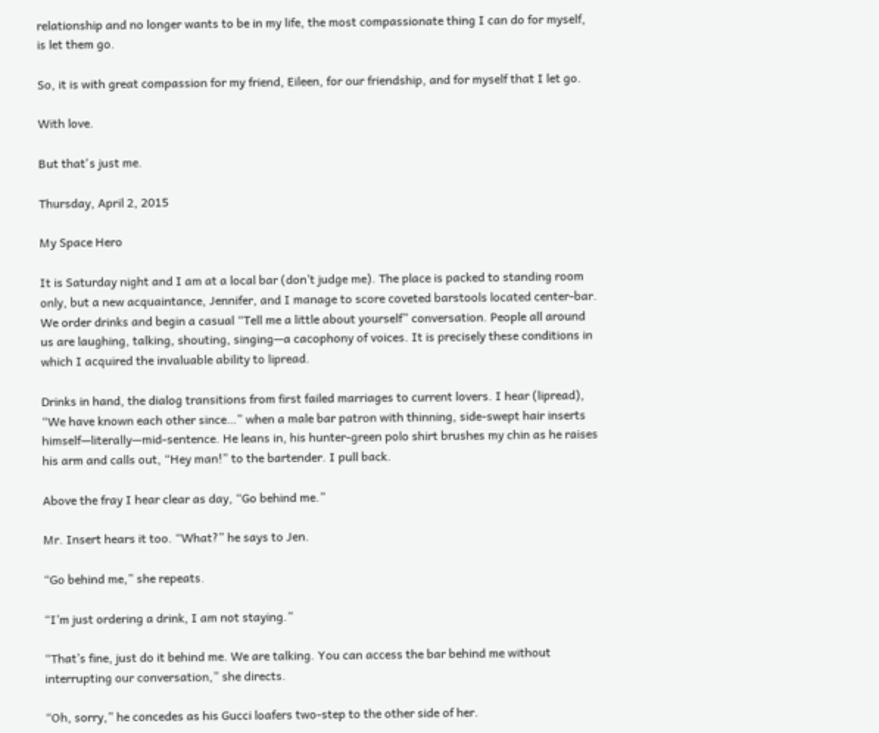relationship and no longer wants to be in my life, the most compassionate thing I can do for myself, is let them go.

So, it is with great compassion for my friend, Eileen, for our friendship, and for myself that I let go.

With love.

But that's just me.

Thursday, April 2, 2015

My Space Hero

It is Saturday night and I am at a local bar (don’t judge me). The place is packed to standing room only, but a new acquaintance, Jennifer, and I manage to score coveted barstools located center-bar. We order drinks and begin a casual “Tell me a little about yourself” conversation. People all around us are laughing, talking, shouting, singing—a cacophony of voices. It is precisely these conditions in which I acquired the invaluable ability to lipread.

Drinks in hand, the dialog transitions from first failed marriages to current lovers. I hear (lipread), “We have known each other since…” when a male bar patron with thinning, side-swept hair inserts himself—literally—mid-sentence. He leans in, his hunter-green polo shirt brushes my chin as he raises his arm and calls out, “Hey man!” to the bartender. I pull back.

Above the fray I hear clear as day, “Go behind me.”

Mr. Insert hears it too. “What?” he says to Jen.

“Go behind me,” she repeats.

“I’m just ordering a drink, I am not staying.”

“That’s fine, just do it behind me. We are talking. You can access the bar behind me without interrupting our conversation,” she directs.

“Oh, sorry,” he concedes as his Gucci loafers two-step to the other side of her.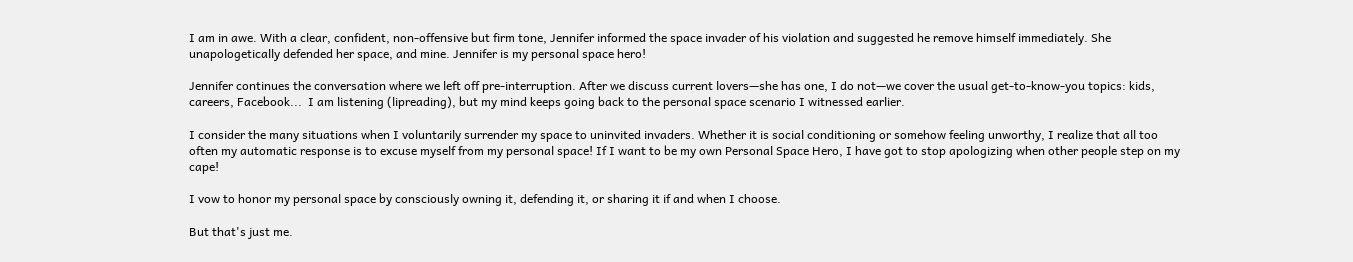I am in awe. With a clear, confident, non-offensive but firm tone, Jennifer informed the space invader of his violation and suggested he remove himself immediately. She unapologetically defended her space, and mine. Jennifer is my personal space hero!

Jennifer continues the conversation where we left off pre-interruption. After we discuss current lovers—she has one, I do not—we cover the usual get-to-know-you topics: kids, careers, Facebook...  I am listening (lipreading), but my mind keeps going back to the personal space scenario I witnessed earlier.

I consider the many situations when I voluntarily surrender my space to uninvited invaders. Whether it is social conditioning or somehow feeling unworthy, I realize that all too often my automatic response is to excuse myself from my personal space! If I want to be my own Personal Space Hero, I have got to stop apologizing when other people step on my cape!

I vow to honor my personal space by consciously owning it, defending it, or sharing it if and when I choose.

But that's just me.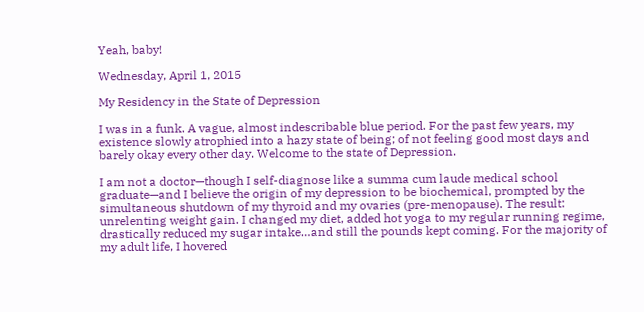Yeah, baby!

Wednesday, April 1, 2015

My Residency in the State of Depression

I was in a funk. A vague, almost indescribable blue period. For the past few years, my existence slowly atrophied into a hazy state of being; of not feeling good most days and barely okay every other day. Welcome to the state of Depression.

I am not a doctor—though I self-diagnose like a summa cum laude medical school graduate—and I believe the origin of my depression to be biochemical, prompted by the simultaneous shutdown of my thyroid and my ovaries (pre-menopause). The result: unrelenting weight gain. I changed my diet, added hot yoga to my regular running regime, drastically reduced my sugar intake…and still the pounds kept coming. For the majority of my adult life, I hovered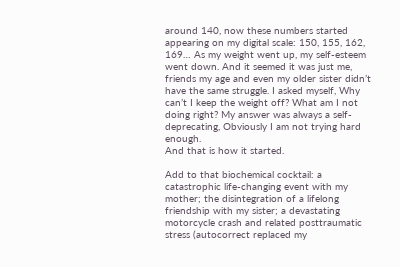around 140, now these numbers started appearing on my digital scale: 150, 155, 162, 169… As my weight went up, my self-esteem went down. And it seemed it was just me, friends my age and even my older sister didn’t have the same struggle. I asked myself, Why can’t I keep the weight off? What am I not doing right? My answer was always a self-deprecating, Obviously I am not trying hard enough.
And that is how it started.

Add to that biochemical cocktail: a catastrophic life-changing event with my mother; the disintegration of a lifelong friendship with my sister; a devastating motorcycle crash and related posttraumatic stress (autocorrect replaced my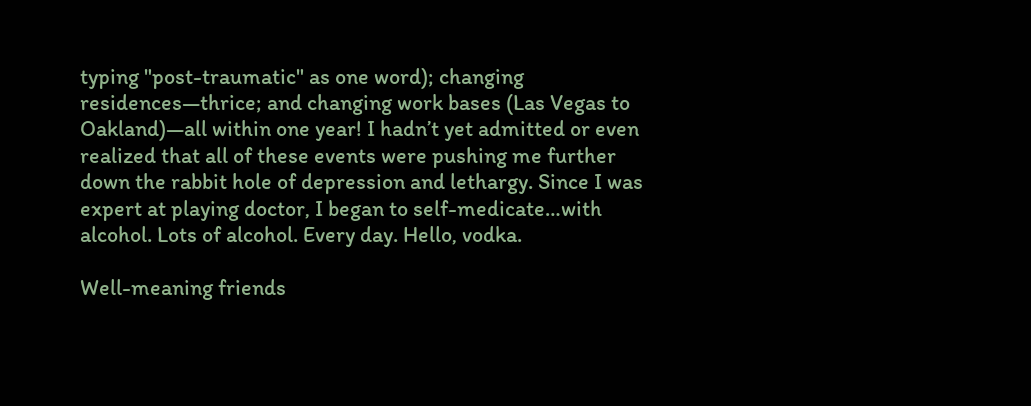typing "post-traumatic" as one word); changing residences—thrice; and changing work bases (Las Vegas to Oakland)—all within one year! I hadn’t yet admitted or even realized that all of these events were pushing me further down the rabbit hole of depression and lethargy. Since I was expert at playing doctor, I began to self-medicate…with alcohol. Lots of alcohol. Every day. Hello, vodka.

Well-meaning friends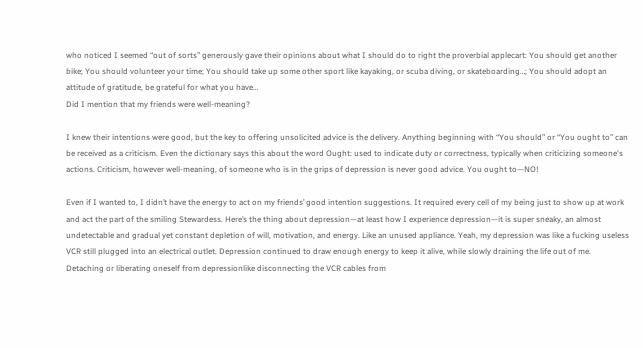who noticed I seemed “out of sorts” generously gave their opinions about what I should do to right the proverbial applecart: You should get another bike; You should volunteer your time; You should take up some other sport like kayaking, or scuba diving, or skateboarding…; You should adopt an attitude of gratitude, be grateful for what you have…
Did I mention that my friends were well-meaning?

I knew their intentions were good, but the key to offering unsolicited advice is the delivery. Anything beginning with “You should” or “You ought to” can be received as a criticism. Even the dictionary says this about the word Ought: used to indicate duty or correctness, typically when criticizing someone's actions. Criticism, however well-meaning, of someone who is in the grips of depression is never good advice. You ought to—NO!

Even if I wanted to, I didn’t have the energy to act on my friends’ good intention suggestions. It required every cell of my being just to show up at work and act the part of the smiling Stewardess. Here’s the thing about depression—at least how I experience depression—it is super sneaky, an almost undetectable and gradual yet constant depletion of will, motivation, and energy. Like an unused appliance. Yeah, my depression was like a fucking useless VCR still plugged into an electrical outlet. Depression continued to draw enough energy to keep it alive, while slowly draining the life out of me. Detaching or liberating oneself from depressionlike disconnecting the VCR cables from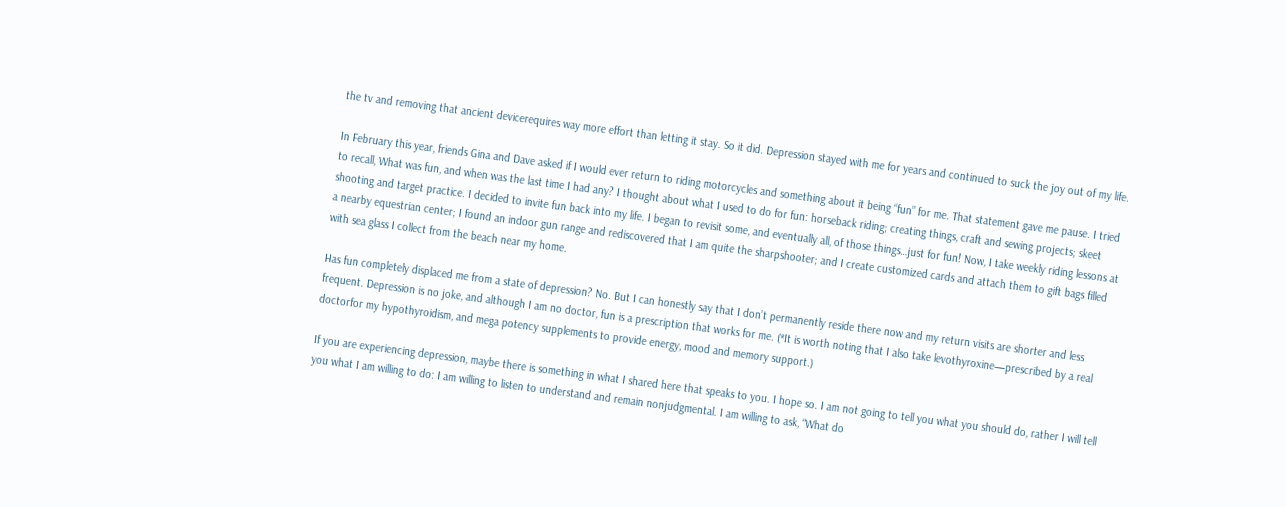the tv and removing that ancient devicerequires way more effort than letting it stay. So it did. Depression stayed with me for years and continued to suck the joy out of my life.

In February this year, friends Gina and Dave asked if I would ever return to riding motorcycles and something about it being “fun” for me. That statement gave me pause. I tried to recall, What was fun, and when was the last time I had any? I thought about what I used to do for fun: horseback riding; creating things, craft and sewing projects; skeet shooting and target practice. I decided to invite fun back into my life. I began to revisit some, and eventually all, of those things…just for fun! Now, I take weekly riding lessons at a nearby equestrian center; I found an indoor gun range and rediscovered that I am quite the sharpshooter; and I create customized cards and attach them to gift bags filled with sea glass I collect from the beach near my home.

Has fun completely displaced me from a state of depression? No. But I can honestly say that I don’t permanently reside there now and my return visits are shorter and less frequent. Depression is no joke, and although I am no doctor, fun is a prescription that works for me. (*It is worth noting that I also take levothyroxine—prescribed by a real doctorfor my hypothyroidism, and mega potency supplements to provide energy, mood and memory support.)

If you are experiencing depression, maybe there is something in what I shared here that speaks to you. I hope so. I am not going to tell you what you should do, rather I will tell you what I am willing to do: I am willing to listen to understand and remain nonjudgmental. I am willing to ask, “What do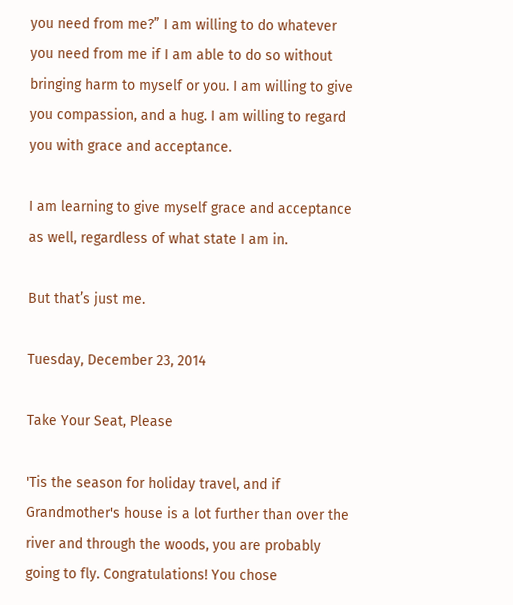you need from me?” I am willing to do whatever you need from me if I am able to do so without bringing harm to myself or you. I am willing to give you compassion, and a hug. I am willing to regard you with grace and acceptance.

I am learning to give myself grace and acceptance as well, regardless of what state I am in.

But that’s just me.

Tuesday, December 23, 2014

Take Your Seat, Please

'Tis the season for holiday travel, and if Grandmother's house is a lot further than over the river and through the woods, you are probably going to fly. Congratulations! You chose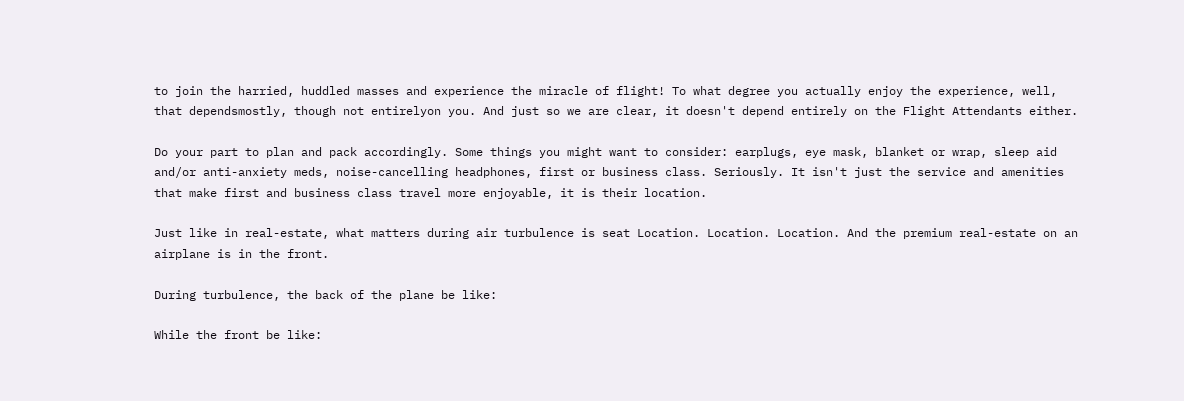to join the harried, huddled masses and experience the miracle of flight! To what degree you actually enjoy the experience, well, that dependsmostly, though not entirelyon you. And just so we are clear, it doesn't depend entirely on the Flight Attendants either.

Do your part to plan and pack accordingly. Some things you might want to consider: earplugs, eye mask, blanket or wrap, sleep aid and/or anti-anxiety meds, noise-cancelling headphones, first or business class. Seriously. It isn't just the service and amenities that make first and business class travel more enjoyable, it is their location.

Just like in real-estate, what matters during air turbulence is seat Location. Location. Location. And the premium real-estate on an airplane is in the front.

During turbulence, the back of the plane be like:

While the front be like: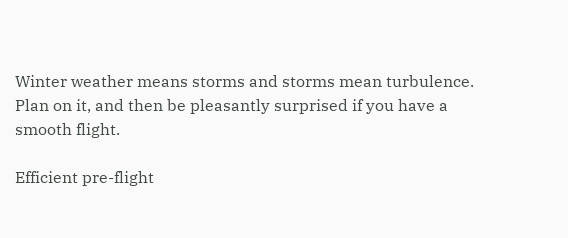Winter weather means storms and storms mean turbulence. Plan on it, and then be pleasantly surprised if you have a smooth flight.

Efficient pre-flight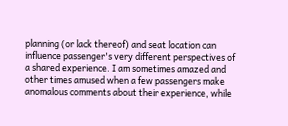planning (or lack thereof) and seat location can influence passenger's very different perspectives of a shared experience. I am sometimes amazed and other times amused when a few passengers make anomalous comments about their experience, while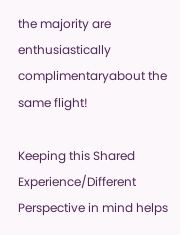the majority are enthusiastically complimentaryabout the same flight!

Keeping this Shared Experience/Different Perspective in mind helps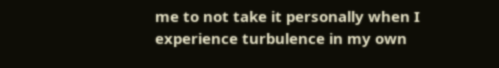me to not take it personally when I experience turbulence in my own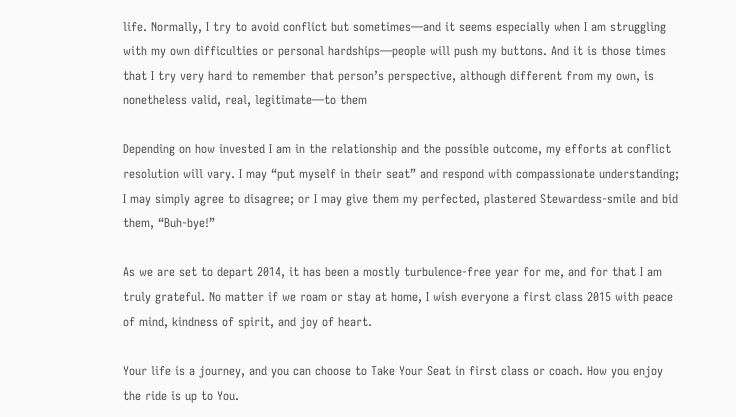life. Normally, I try to avoid conflict but sometimes—and it seems especially when I am struggling with my own difficulties or personal hardships—people will push my buttons. And it is those times that I try very hard to remember that person’s perspective, although different from my own, is nonetheless valid, real, legitimate—to them

Depending on how invested I am in the relationship and the possible outcome, my efforts at conflict resolution will vary. I may “put myself in their seat” and respond with compassionate understanding; I may simply agree to disagree; or I may give them my perfected, plastered Stewardess-smile and bid them, “Buh-bye!”

As we are set to depart 2014, it has been a mostly turbulence-free year for me, and for that I am truly grateful. No matter if we roam or stay at home, I wish everyone a first class 2015 with peace of mind, kindness of spirit, and joy of heart.

Your life is a journey, and you can choose to Take Your Seat in first class or coach. How you enjoy the ride is up to You.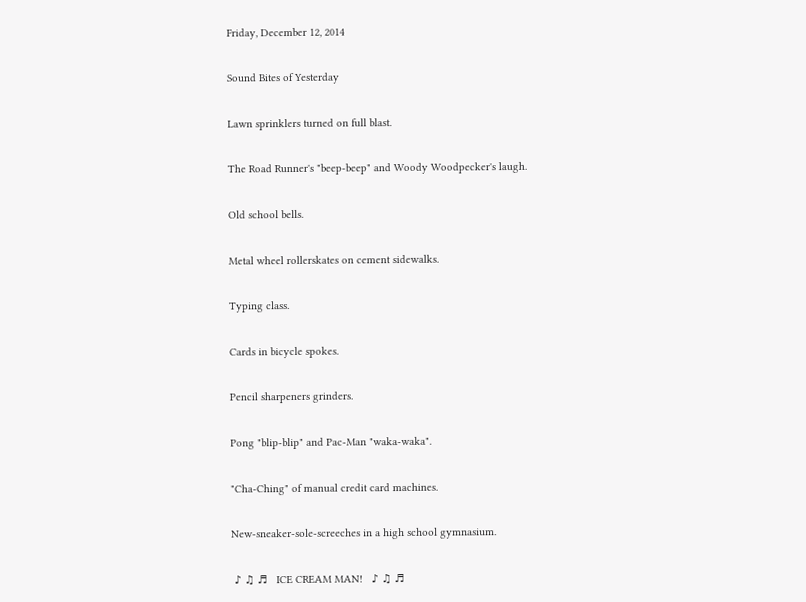Friday, December 12, 2014

Sound Bites of Yesterday

Lawn sprinklers turned on full blast.

The Road Runner's "beep-beep" and Woody Woodpecker's laugh.

Old school bells.

Metal wheel rollerskates on cement sidewalks.

Typing class.

Cards in bicycle spokes.

Pencil sharpeners grinders.

Pong "blip-blip" and Pac-Man "waka-waka".

"Cha-Ching" of manual credit card machines.

New-sneaker-sole-screeches in a high school gymnasium.

 ♪ ♫ ♬   ICE CREAM MAN!   ♪ ♫ ♬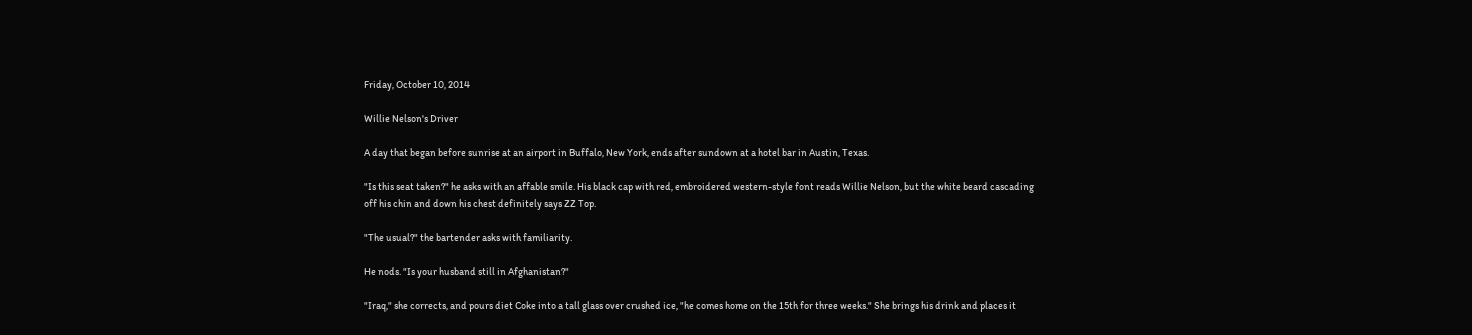Friday, October 10, 2014

Willie Nelson's Driver

A day that began before sunrise at an airport in Buffalo, New York, ends after sundown at a hotel bar in Austin, Texas.

"Is this seat taken?" he asks with an affable smile. His black cap with red, embroidered western-style font reads Willie Nelson, but the white beard cascading off his chin and down his chest definitely says ZZ Top.

"The usual?" the bartender asks with familiarity.

He nods. "Is your husband still in Afghanistan?"

"Iraq," she corrects, and pours diet Coke into a tall glass over crushed ice, "he comes home on the 15th for three weeks." She brings his drink and places it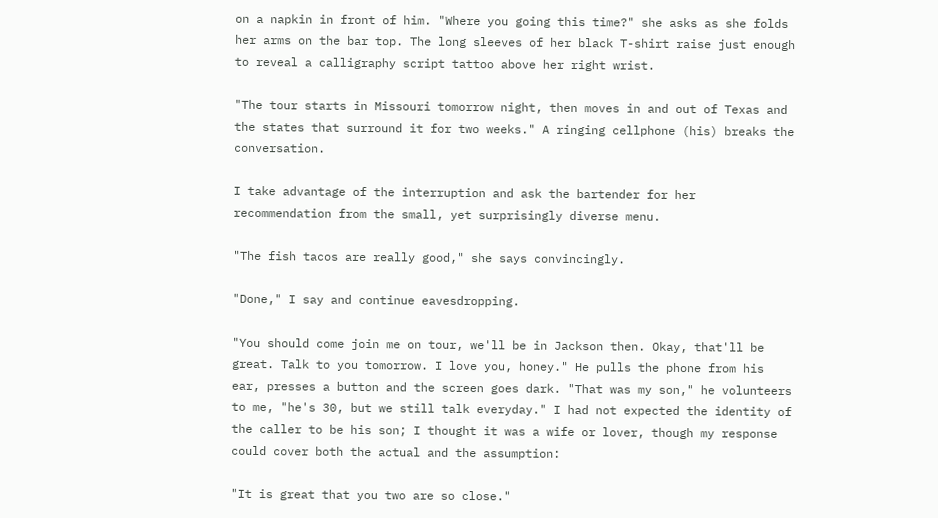on a napkin in front of him. "Where you going this time?" she asks as she folds her arms on the bar top. The long sleeves of her black T-shirt raise just enough to reveal a calligraphy script tattoo above her right wrist.

"The tour starts in Missouri tomorrow night, then moves in and out of Texas and the states that surround it for two weeks." A ringing cellphone (his) breaks the conversation.

I take advantage of the interruption and ask the bartender for her recommendation from the small, yet surprisingly diverse menu.

"The fish tacos are really good," she says convincingly.

"Done," I say and continue eavesdropping.

"You should come join me on tour, we'll be in Jackson then. Okay, that'll be great. Talk to you tomorrow. I love you, honey." He pulls the phone from his ear, presses a button and the screen goes dark. "That was my son," he volunteers to me, "he's 30, but we still talk everyday." I had not expected the identity of the caller to be his son; I thought it was a wife or lover, though my response could cover both the actual and the assumption:

"It is great that you two are so close."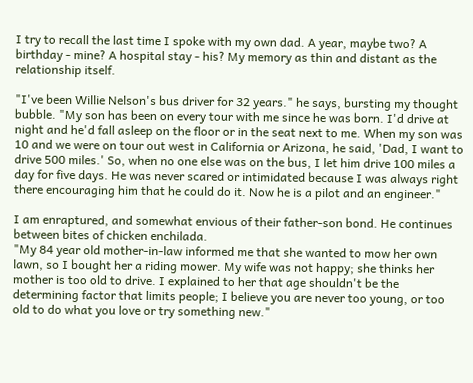I try to recall the last time I spoke with my own dad. A year, maybe two? A birthday - mine? A hospital stay - his? My memory as thin and distant as the relationship itself.

"I've been Willie Nelson's bus driver for 32 years." he says, bursting my thought bubble. "My son has been on every tour with me since he was born. I'd drive at night and he'd fall asleep on the floor or in the seat next to me. When my son was 10 and we were on tour out west in California or Arizona, he said, 'Dad, I want to drive 500 miles.' So, when no one else was on the bus, I let him drive 100 miles a day for five days. He was never scared or intimidated because I was always right there encouraging him that he could do it. Now he is a pilot and an engineer."

I am enraptured, and somewhat envious of their father-son bond. He continues between bites of chicken enchilada.
"My 84 year old mother-in-law informed me that she wanted to mow her own lawn, so I bought her a riding mower. My wife was not happy; she thinks her mother is too old to drive. I explained to her that age shouldn't be the determining factor that limits people; I believe you are never too young, or too old to do what you love or try something new."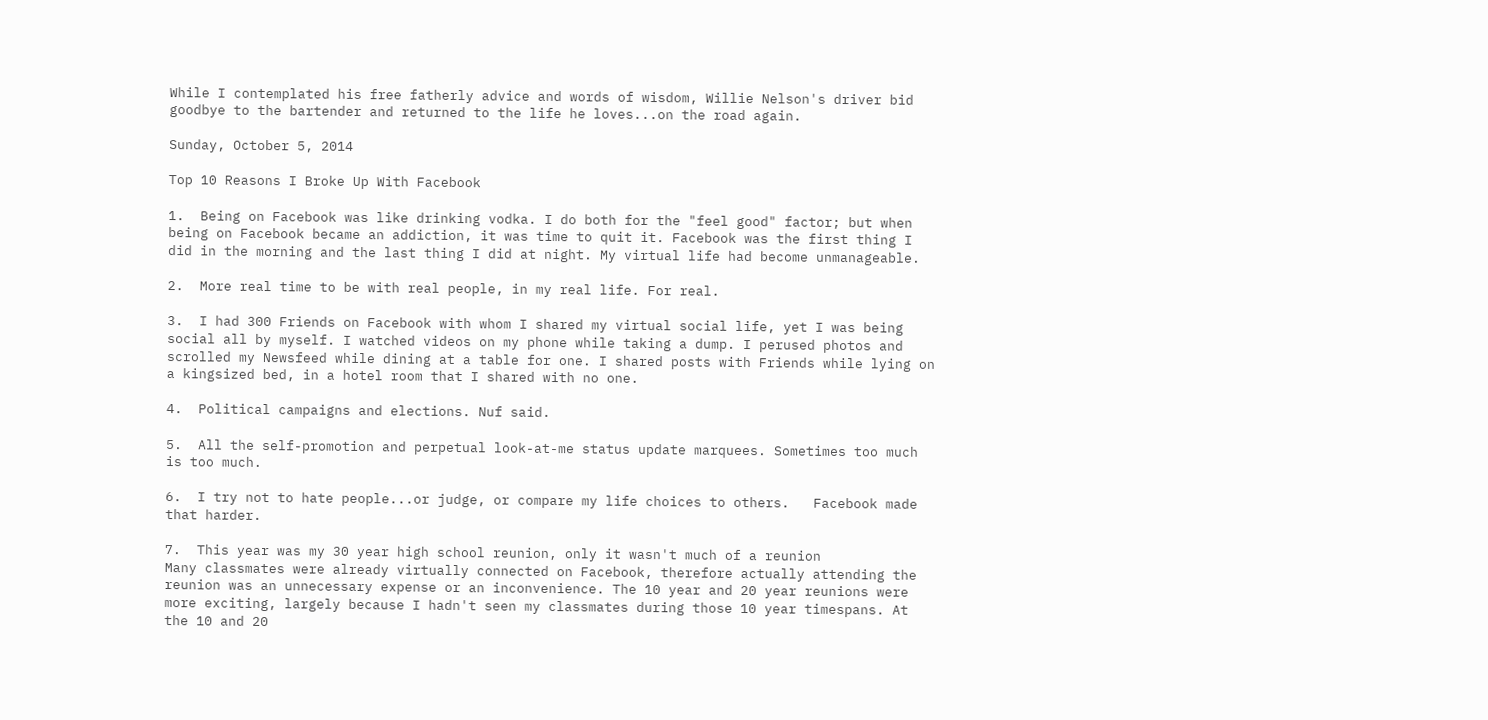While I contemplated his free fatherly advice and words of wisdom, Willie Nelson's driver bid goodbye to the bartender and returned to the life he loves...on the road again.

Sunday, October 5, 2014

Top 10 Reasons I Broke Up With Facebook

1.  Being on Facebook was like drinking vodka. I do both for the "feel good" factor; but when being on Facebook became an addiction, it was time to quit it. Facebook was the first thing I did in the morning and the last thing I did at night. My virtual life had become unmanageable.

2.  More real time to be with real people, in my real life. For real.

3.  I had 300 Friends on Facebook with whom I shared my virtual social life, yet I was being social all by myself. I watched videos on my phone while taking a dump. I perused photos and scrolled my Newsfeed while dining at a table for one. I shared posts with Friends while lying on a kingsized bed, in a hotel room that I shared with no one.

4.  Political campaigns and elections. Nuf said.

5.  All the self-promotion and perpetual look-at-me status update marquees. Sometimes too much is too much.

6.  I try not to hate people...or judge, or compare my life choices to others.   Facebook made that harder.

7.  This year was my 30 year high school reunion, only it wasn't much of a reunion
Many classmates were already virtually connected on Facebook, therefore actually attending the reunion was an unnecessary expense or an inconvenience. The 10 year and 20 year reunions were more exciting, largely because I hadn't seen my classmates during those 10 year timespans. At the 10 and 20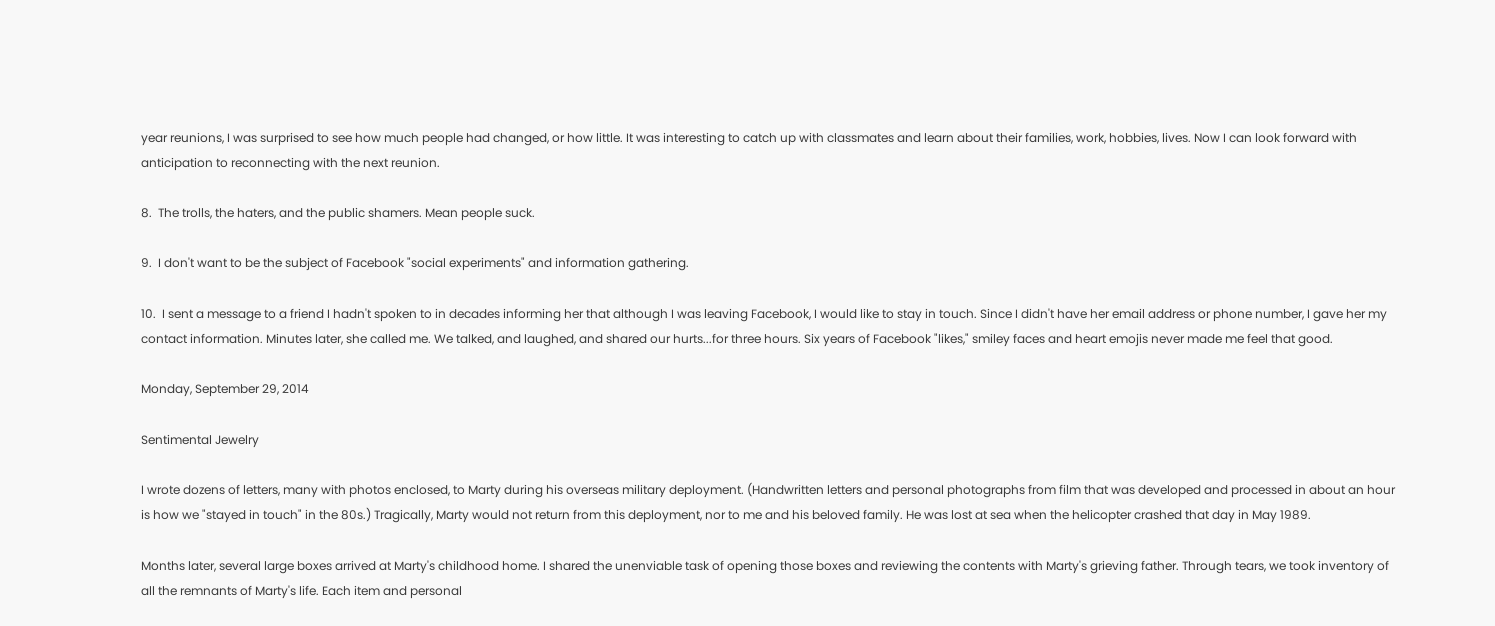year reunions, I was surprised to see how much people had changed, or how little. It was interesting to catch up with classmates and learn about their families, work, hobbies, lives. Now I can look forward with anticipation to reconnecting with the next reunion.

8.  The trolls, the haters, and the public shamers. Mean people suck.

9.  I don't want to be the subject of Facebook "social experiments" and information gathering.

10.  I sent a message to a friend I hadn't spoken to in decades informing her that although I was leaving Facebook, I would like to stay in touch. Since I didn't have her email address or phone number, I gave her my contact information. Minutes later, she called me. We talked, and laughed, and shared our hurts...for three hours. Six years of Facebook "likes," smiley faces and heart emojis never made me feel that good.

Monday, September 29, 2014

Sentimental Jewelry

I wrote dozens of letters, many with photos enclosed, to Marty during his overseas military deployment. (Handwritten letters and personal photographs from film that was developed and processed in about an hour is how we "stayed in touch" in the 80s.) Tragically, Marty would not return from this deployment, nor to me and his beloved family. He was lost at sea when the helicopter crashed that day in May 1989.

Months later, several large boxes arrived at Marty's childhood home. I shared the unenviable task of opening those boxes and reviewing the contents with Marty's grieving father. Through tears, we took inventory of all the remnants of Marty's life. Each item and personal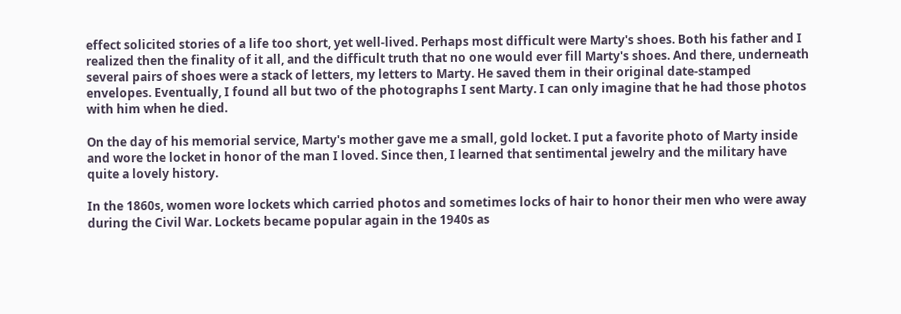effect solicited stories of a life too short, yet well-lived. Perhaps most difficult were Marty's shoes. Both his father and I realized then the finality of it all, and the difficult truth that no one would ever fill Marty's shoes. And there, underneath several pairs of shoes were a stack of letters, my letters to Marty. He saved them in their original date-stamped envelopes. Eventually, I found all but two of the photographs I sent Marty. I can only imagine that he had those photos with him when he died.

On the day of his memorial service, Marty's mother gave me a small, gold locket. I put a favorite photo of Marty inside and wore the locket in honor of the man I loved. Since then, I learned that sentimental jewelry and the military have quite a lovely history.

In the 1860s, women wore lockets which carried photos and sometimes locks of hair to honor their men who were away during the Civil War. Lockets became popular again in the 1940s as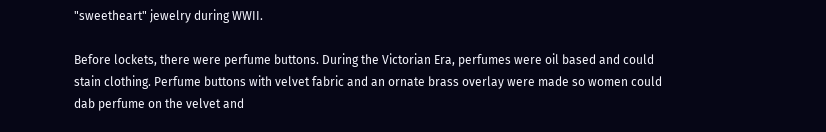"sweetheart" jewelry during WWII.

Before lockets, there were perfume buttons. During the Victorian Era, perfumes were oil based and could stain clothing. Perfume buttons with velvet fabric and an ornate brass overlay were made so women could dab perfume on the velvet and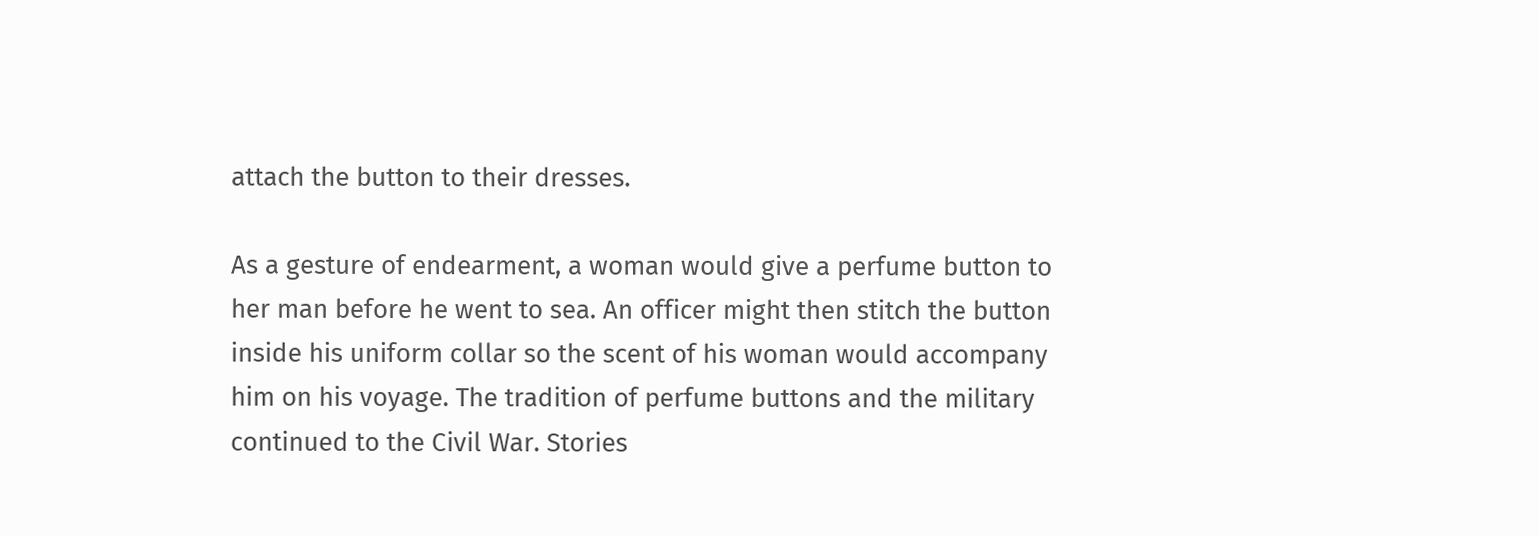attach the button to their dresses.

As a gesture of endearment, a woman would give a perfume button to her man before he went to sea. An officer might then stitch the button inside his uniform collar so the scent of his woman would accompany him on his voyage. The tradition of perfume buttons and the military continued to the Civil War. Stories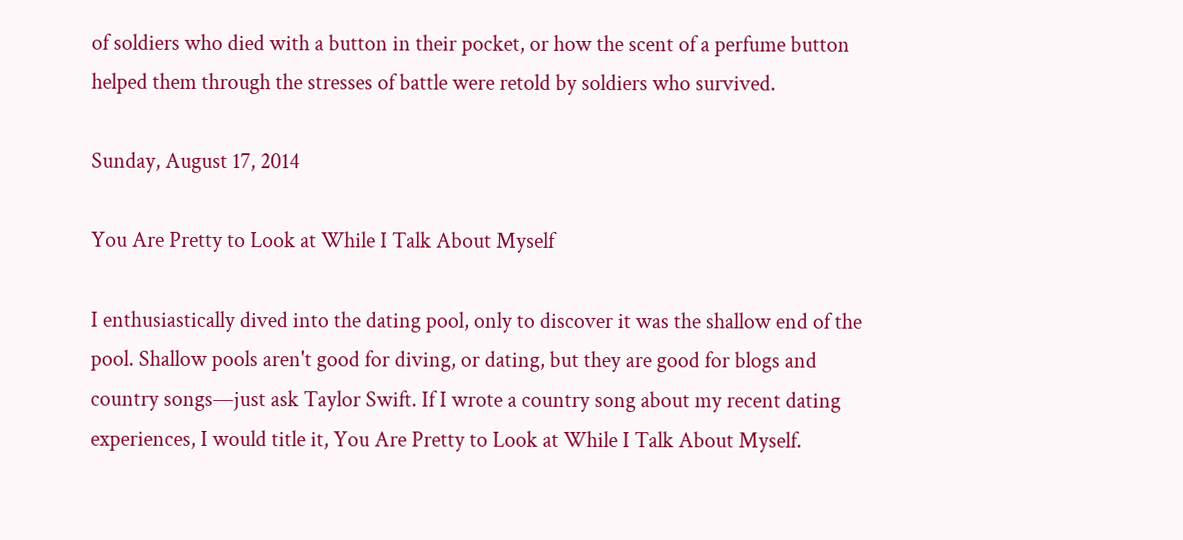of soldiers who died with a button in their pocket, or how the scent of a perfume button helped them through the stresses of battle were retold by soldiers who survived.

Sunday, August 17, 2014

You Are Pretty to Look at While I Talk About Myself

I enthusiastically dived into the dating pool, only to discover it was the shallow end of the pool. Shallow pools aren't good for diving, or dating, but they are good for blogs and country songs—just ask Taylor Swift. If I wrote a country song about my recent dating experiences, I would title it, You Are Pretty to Look at While I Talk About Myself.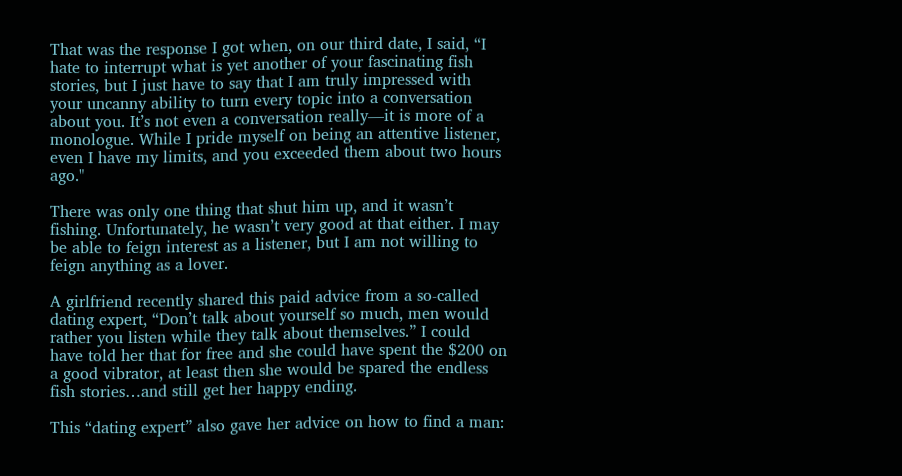That was the response I got when, on our third date, I said, “I hate to interrupt what is yet another of your fascinating fish stories, but I just have to say that I am truly impressed with your uncanny ability to turn every topic into a conversation about you. It’s not even a conversation really—it is more of a monologue. While I pride myself on being an attentive listener, even I have my limits, and you exceeded them about two hours ago."

There was only one thing that shut him up, and it wasn’t fishing. Unfortunately, he wasn’t very good at that either. I may be able to feign interest as a listener, but I am not willing to feign anything as a lover.

A girlfriend recently shared this paid advice from a so-called dating expert, “Don’t talk about yourself so much, men would rather you listen while they talk about themselves.” I could have told her that for free and she could have spent the $200 on a good vibrator, at least then she would be spared the endless fish stories…and still get her happy ending.

This “dating expert” also gave her advice on how to find a man: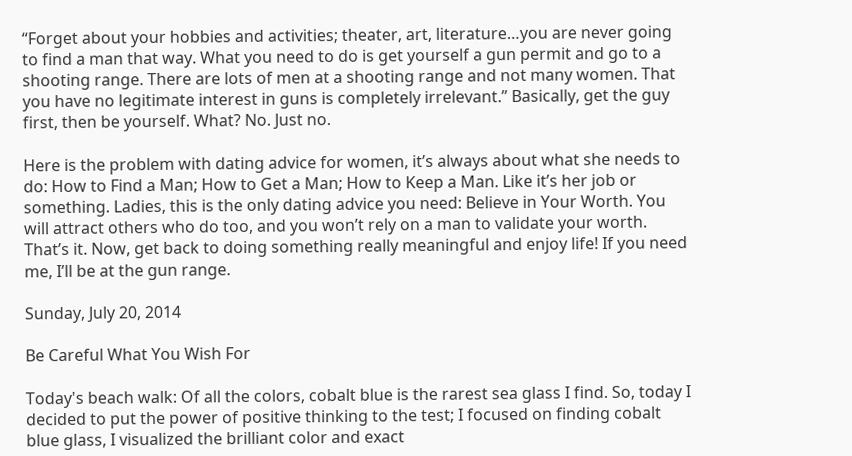“Forget about your hobbies and activities; theater, art, literature…you are never going to find a man that way. What you need to do is get yourself a gun permit and go to a shooting range. There are lots of men at a shooting range and not many women. That you have no legitimate interest in guns is completely irrelevant.” Basically, get the guy first, then be yourself. What? No. Just no.

Here is the problem with dating advice for women, it’s always about what she needs to do: How to Find a Man; How to Get a Man; How to Keep a Man. Like it’s her job or something. Ladies, this is the only dating advice you need: Believe in Your Worth. You will attract others who do too, and you won’t rely on a man to validate your worth. That’s it. Now, get back to doing something really meaningful and enjoy life! If you need me, I’ll be at the gun range.

Sunday, July 20, 2014

Be Careful What You Wish For

Today's beach walk: Of all the colors, cobalt blue is the rarest sea glass I find. So, today I decided to put the power of positive thinking to the test; I focused on finding cobalt blue glass, I visualized the brilliant color and exact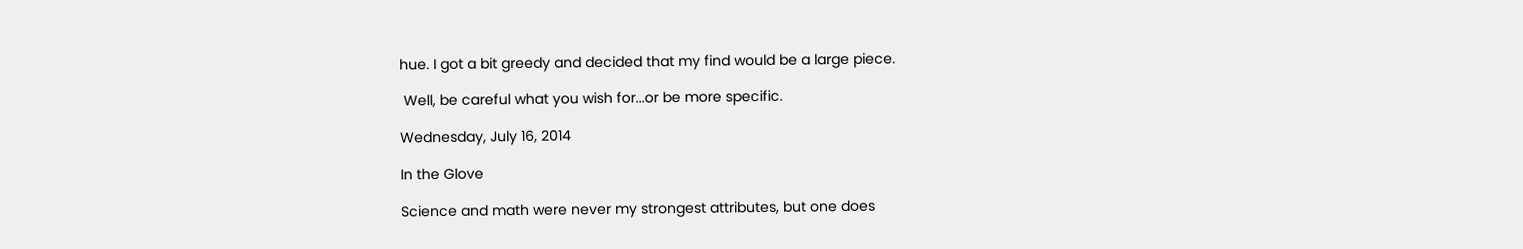hue. I got a bit greedy and decided that my find would be a large piece.

 Well, be careful what you wish for...or be more specific.

Wednesday, July 16, 2014

In the Glove

Science and math were never my strongest attributes, but one does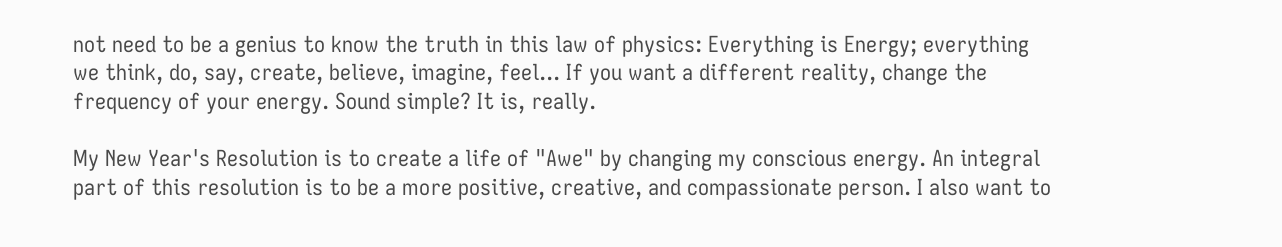not need to be a genius to know the truth in this law of physics: Everything is Energy; everything we think, do, say, create, believe, imagine, feel... If you want a different reality, change the frequency of your energy. Sound simple? It is, really.

My New Year's Resolution is to create a life of "Awe" by changing my conscious energy. An integral part of this resolution is to be a more positive, creative, and compassionate person. I also want to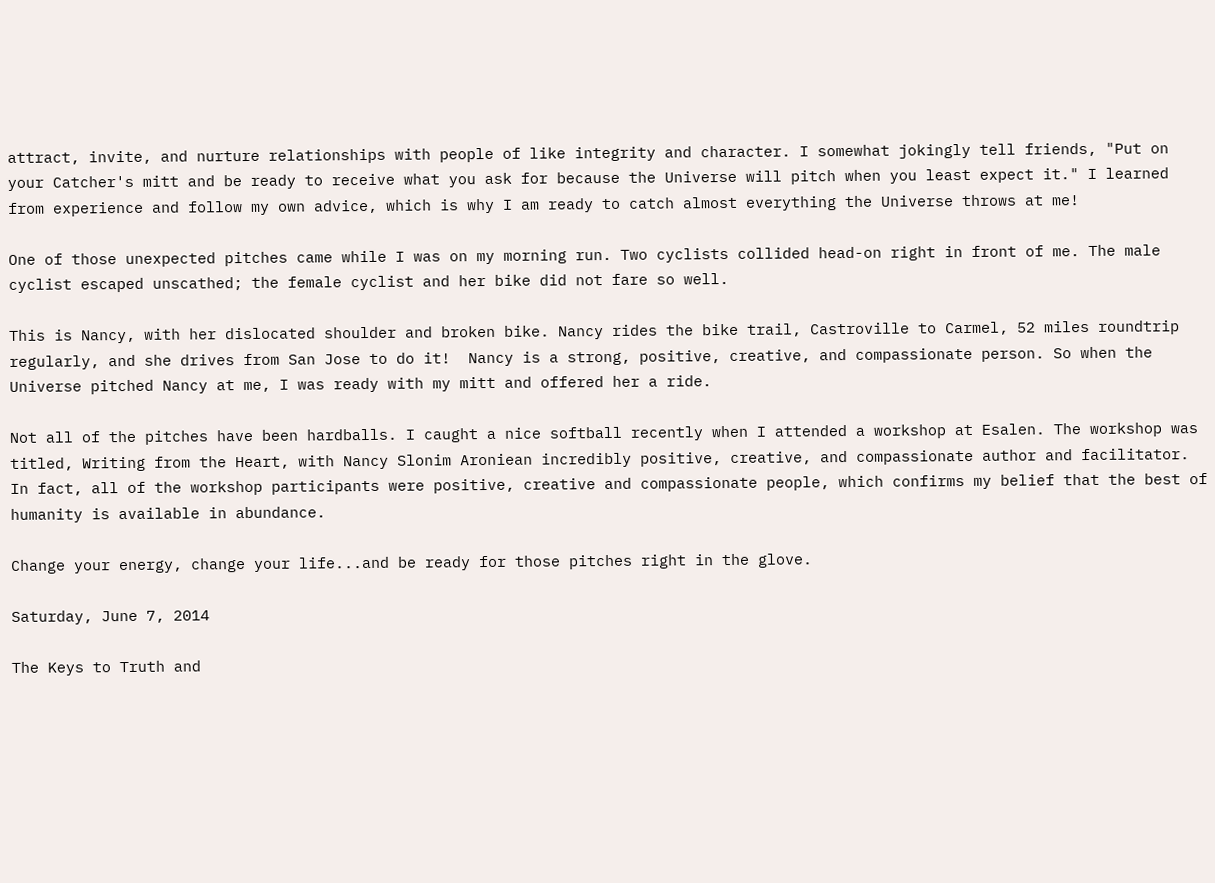attract, invite, and nurture relationships with people of like integrity and character. I somewhat jokingly tell friends, "Put on your Catcher's mitt and be ready to receive what you ask for because the Universe will pitch when you least expect it." I learned from experience and follow my own advice, which is why I am ready to catch almost everything the Universe throws at me!

One of those unexpected pitches came while I was on my morning run. Two cyclists collided head-on right in front of me. The male cyclist escaped unscathed; the female cyclist and her bike did not fare so well.

This is Nancy, with her dislocated shoulder and broken bike. Nancy rides the bike trail, Castroville to Carmel, 52 miles roundtrip regularly, and she drives from San Jose to do it!  Nancy is a strong, positive, creative, and compassionate person. So when the Universe pitched Nancy at me, I was ready with my mitt and offered her a ride.

Not all of the pitches have been hardballs. I caught a nice softball recently when I attended a workshop at Esalen. The workshop was titled, Writing from the Heart, with Nancy Slonim Aroniean incredibly positive, creative, and compassionate author and facilitator. In fact, all of the workshop participants were positive, creative and compassionate people, which confirms my belief that the best of humanity is available in abundance.

Change your energy, change your life...and be ready for those pitches right in the glove.

Saturday, June 7, 2014

The Keys to Truth and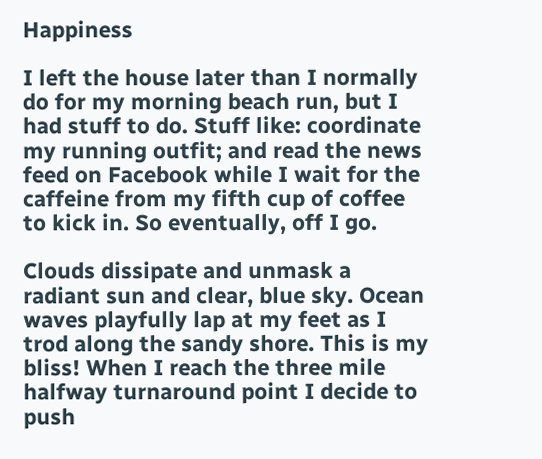Happiness

I left the house later than I normally do for my morning beach run, but I had stuff to do. Stuff like: coordinate my running outfit; and read the news feed on Facebook while I wait for the caffeine from my fifth cup of coffee to kick in. So eventually, off I go.

Clouds dissipate and unmask a radiant sun and clear, blue sky. Ocean waves playfully lap at my feet as I trod along the sandy shore. This is my bliss! When I reach the three mile halfway turnaround point I decide to push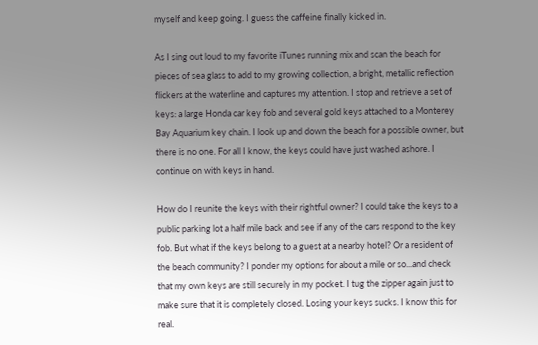myself and keep going. I guess the caffeine finally kicked in.

As I sing out loud to my favorite iTunes running mix and scan the beach for pieces of sea glass to add to my growing collection, a bright, metallic reflection flickers at the waterline and captures my attention. I stop and retrieve a set of keys: a large Honda car key fob and several gold keys attached to a Monterey Bay Aquarium key chain. I look up and down the beach for a possible owner, but there is no one. For all I know, the keys could have just washed ashore. I continue on with keys in hand.

How do I reunite the keys with their rightful owner? I could take the keys to a public parking lot a half mile back and see if any of the cars respond to the key fob. But what if the keys belong to a guest at a nearby hotel? Or a resident of the beach community? I ponder my options for about a mile or so...and check that my own keys are still securely in my pocket. I tug the zipper again just to make sure that it is completely closed. Losing your keys sucks. I know this for real.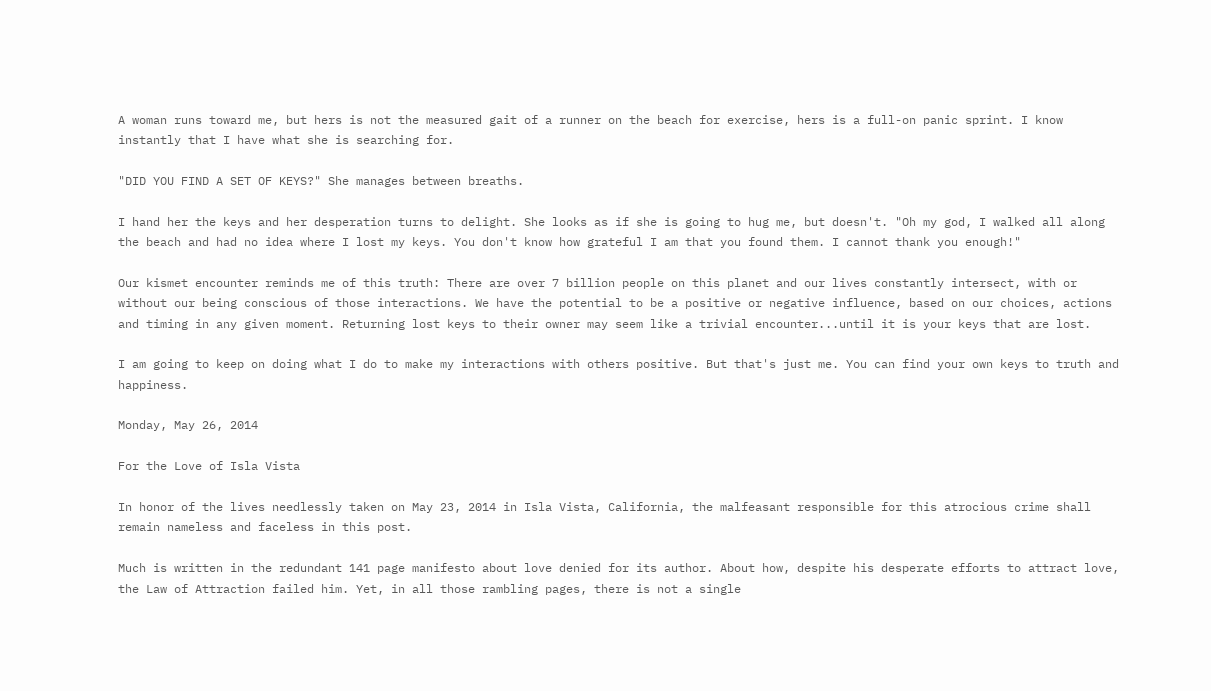A woman runs toward me, but hers is not the measured gait of a runner on the beach for exercise, hers is a full-on panic sprint. I know instantly that I have what she is searching for.

"DID YOU FIND A SET OF KEYS?" She manages between breaths.

I hand her the keys and her desperation turns to delight. She looks as if she is going to hug me, but doesn't. "Oh my god, I walked all along the beach and had no idea where I lost my keys. You don't know how grateful I am that you found them. I cannot thank you enough!"

Our kismet encounter reminds me of this truth: There are over 7 billion people on this planet and our lives constantly intersect, with or without our being conscious of those interactions. We have the potential to be a positive or negative influence, based on our choices, actions and timing in any given moment. Returning lost keys to their owner may seem like a trivial encounter...until it is your keys that are lost.

I am going to keep on doing what I do to make my interactions with others positive. But that's just me. You can find your own keys to truth and happiness.

Monday, May 26, 2014

For the Love of Isla Vista

In honor of the lives needlessly taken on May 23, 2014 in Isla Vista, California, the malfeasant responsible for this atrocious crime shall remain nameless and faceless in this post.

Much is written in the redundant 141 page manifesto about love denied for its author. About how, despite his desperate efforts to attract love, the Law of Attraction failed him. Yet, in all those rambling pages, there is not a single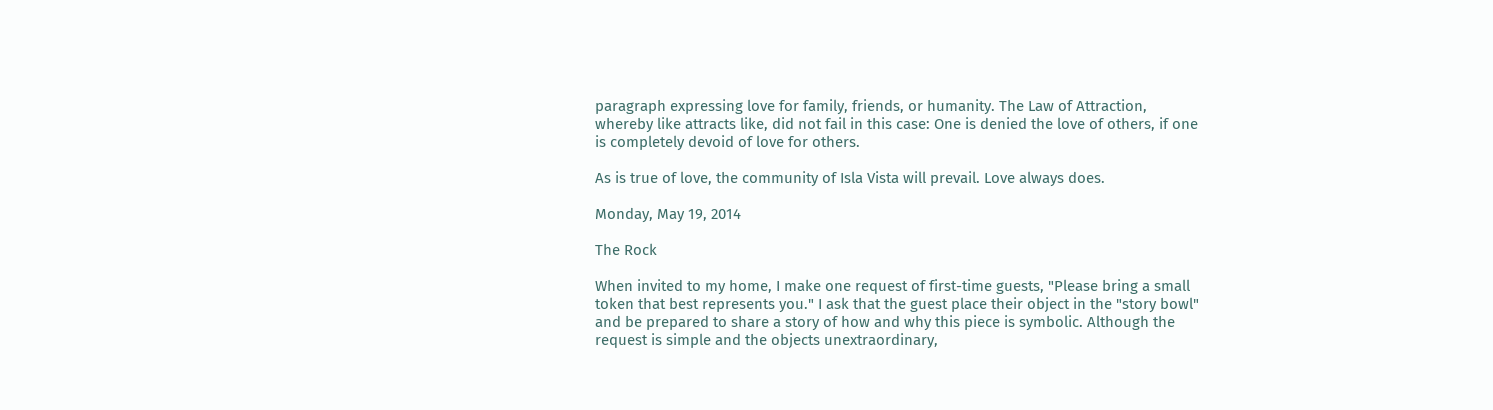paragraph expressing love for family, friends, or humanity. The Law of Attraction, whereby like attracts like, did not fail in this case: One is denied the love of others, if one is completely devoid of love for others.

As is true of love, the community of Isla Vista will prevail. Love always does.

Monday, May 19, 2014

The Rock

When invited to my home, I make one request of first-time guests, "Please bring a small token that best represents you." I ask that the guest place their object in the "story bowl" and be prepared to share a story of how and why this piece is symbolic. Although the request is simple and the objects unextraordinary,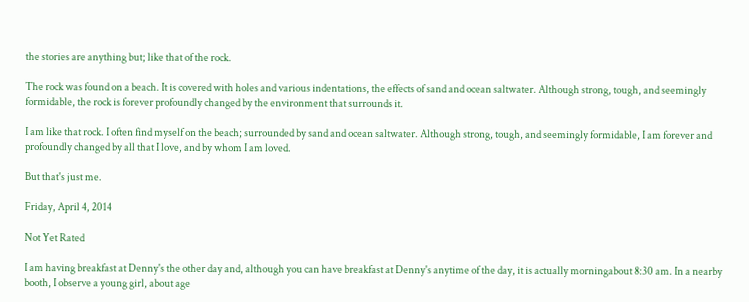the stories are anything but; like that of the rock.

The rock was found on a beach. It is covered with holes and various indentations, the effects of sand and ocean saltwater. Although strong, tough, and seemingly formidable, the rock is forever profoundly changed by the environment that surrounds it.

I am like that rock. I often find myself on the beach; surrounded by sand and ocean saltwater. Although strong, tough, and seemingly formidable, I am forever and profoundly changed by all that I love, and by whom I am loved.

But that's just me.

Friday, April 4, 2014

Not Yet Rated

I am having breakfast at Denny's the other day and, although you can have breakfast at Denny's anytime of the day, it is actually morningabout 8:30 am. In a nearby booth, I observe a young girl, about age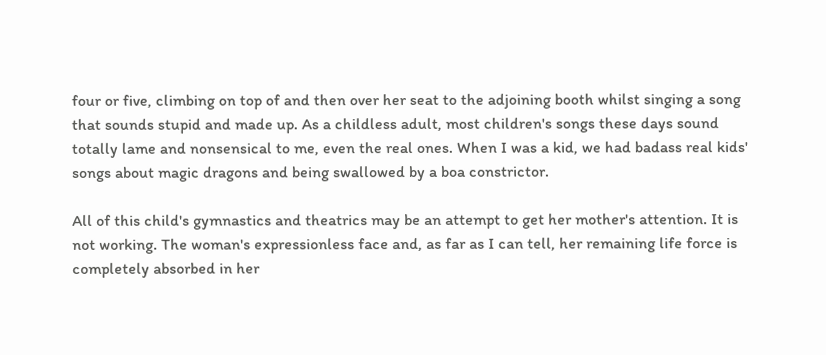four or five, climbing on top of and then over her seat to the adjoining booth whilst singing a song that sounds stupid and made up. As a childless adult, most children's songs these days sound totally lame and nonsensical to me, even the real ones. When I was a kid, we had badass real kids' songs about magic dragons and being swallowed by a boa constrictor.

All of this child's gymnastics and theatrics may be an attempt to get her mother's attention. It is not working. The woman's expressionless face and, as far as I can tell, her remaining life force is completely absorbed in her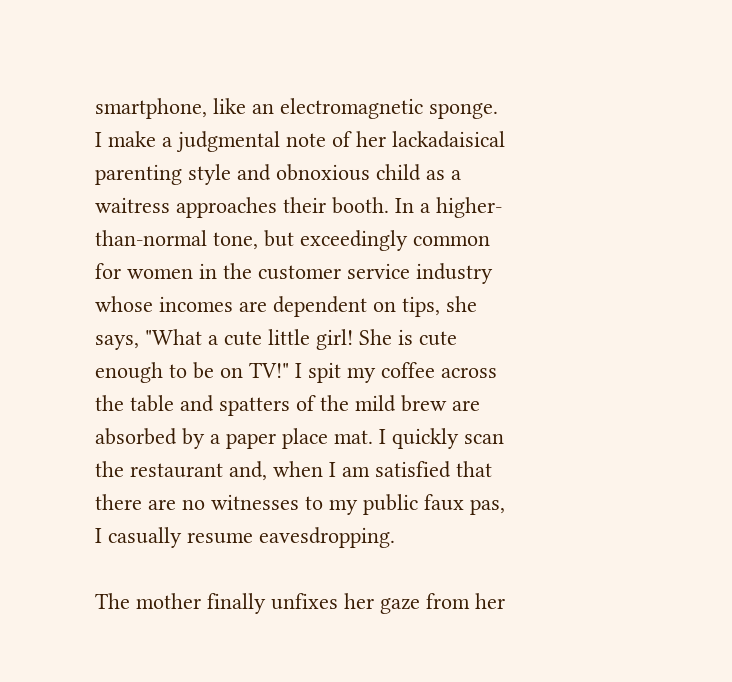smartphone, like an electromagnetic sponge. I make a judgmental note of her lackadaisical parenting style and obnoxious child as a waitress approaches their booth. In a higher-than-normal tone, but exceedingly common for women in the customer service industry whose incomes are dependent on tips, she says, "What a cute little girl! She is cute enough to be on TV!" I spit my coffee across the table and spatters of the mild brew are absorbed by a paper place mat. I quickly scan the restaurant and, when I am satisfied that there are no witnesses to my public faux pas, I casually resume eavesdropping.

The mother finally unfixes her gaze from her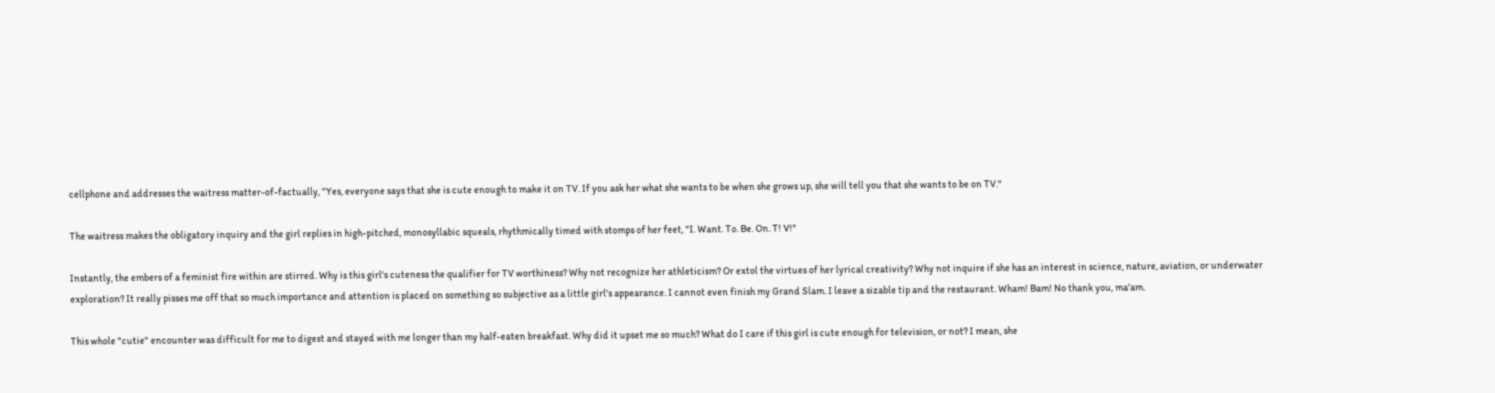cellphone and addresses the waitress matter-of-factually, "Yes, everyone says that she is cute enough to make it on TV. If you ask her what she wants to be when she grows up, she will tell you that she wants to be on TV."

The waitress makes the obligatory inquiry and the girl replies in high-pitched, monosyllabic squeals, rhythmically timed with stomps of her feet, "I. Want. To. Be. On. T! V!"

Instantly, the embers of a feminist fire within are stirred. Why is this girl's cuteness the qualifier for TV worthiness? Why not recognize her athleticism? Or extol the virtues of her lyrical creativity? Why not inquire if she has an interest in science, nature, aviation, or underwater exploration? It really pisses me off that so much importance and attention is placed on something so subjective as a little girl's appearance. I cannot even finish my Grand Slam. I leave a sizable tip and the restaurant. Wham! Bam! No thank you, ma'am.

This whole "cutie" encounter was difficult for me to digest and stayed with me longer than my half-eaten breakfast. Why did it upset me so much? What do I care if this girl is cute enough for television, or not? I mean, she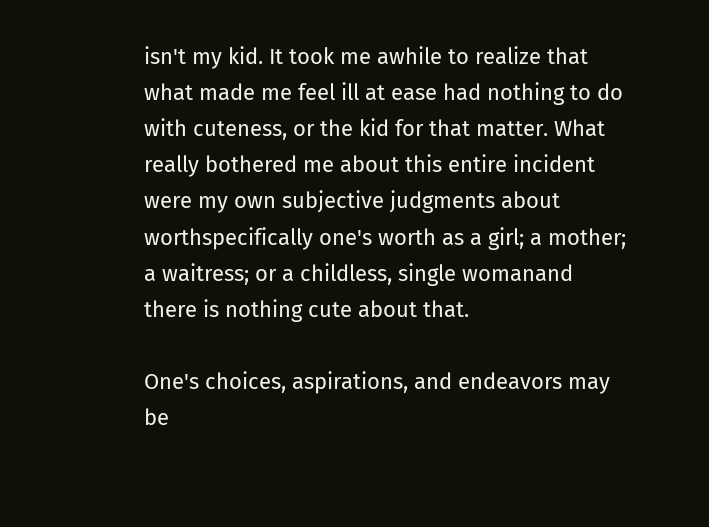isn't my kid. It took me awhile to realize that what made me feel ill at ease had nothing to do with cuteness, or the kid for that matter. What really bothered me about this entire incident were my own subjective judgments about worthspecifically one's worth as a girl; a mother; a waitress; or a childless, single womanand there is nothing cute about that.

One's choices, aspirations, and endeavors may be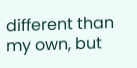different than my own, but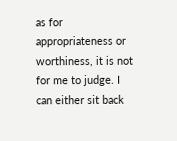as for appropriateness or worthiness, it is not for me to judge. I can either sit back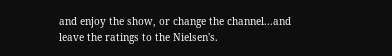and enjoy the show, or change the channel...and leave the ratings to the Nielsen's.